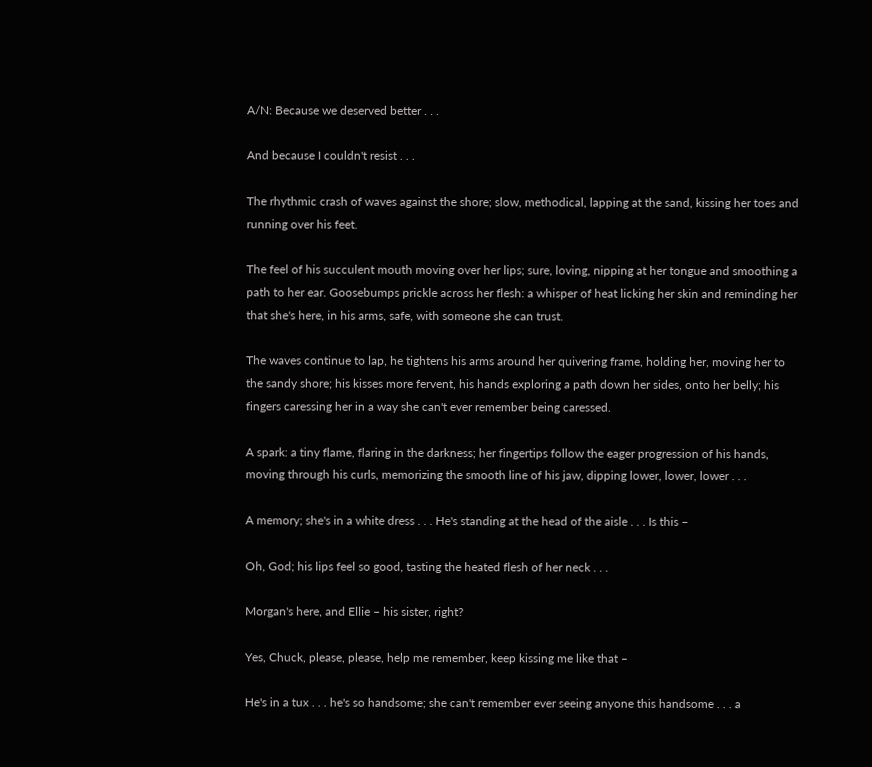A/N: Because we deserved better . . .

And because I couldn't resist . . .

The rhythmic crash of waves against the shore; slow, methodical, lapping at the sand, kissing her toes and running over his feet.

The feel of his succulent mouth moving over her lips; sure, loving, nipping at her tongue and smoothing a path to her ear. Goosebumps prickle across her flesh: a whisper of heat licking her skin and reminding her that she's here, in his arms, safe, with someone she can trust.

The waves continue to lap, he tightens his arms around her quivering frame, holding her, moving her to the sandy shore; his kisses more fervent, his hands exploring a path down her sides, onto her belly; his fingers caressing her in a way she can't ever remember being caressed.

A spark: a tiny flame, flaring in the darkness; her fingertips follow the eager progression of his hands, moving through his curls, memorizing the smooth line of his jaw, dipping lower, lower, lower . . .

A memory; she's in a white dress . . . He's standing at the head of the aisle . . . Is this –

Oh, God; his lips feel so good, tasting the heated flesh of her neck . . .

Morgan's here, and Ellie – his sister, right?

Yes, Chuck, please, please, help me remember, keep kissing me like that –

He's in a tux . . . he's so handsome; she can't remember ever seeing anyone this handsome . . . a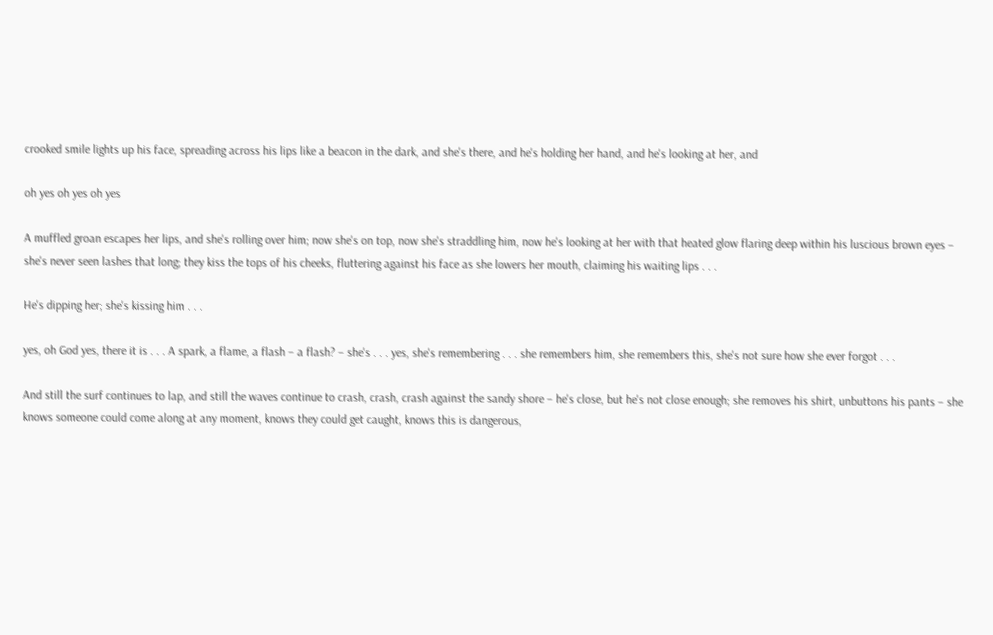crooked smile lights up his face, spreading across his lips like a beacon in the dark, and she's there, and he's holding her hand, and he's looking at her, and

oh yes oh yes oh yes

A muffled groan escapes her lips, and she's rolling over him; now she's on top, now she's straddling him, now he's looking at her with that heated glow flaring deep within his luscious brown eyes – she's never seen lashes that long; they kiss the tops of his cheeks, fluttering against his face as she lowers her mouth, claiming his waiting lips . . .

He's dipping her; she's kissing him . . .

yes, oh God yes, there it is . . . A spark, a flame, a flash – a flash? – she's . . . yes, she's remembering . . . she remembers him, she remembers this, she's not sure how she ever forgot . . .

And still the surf continues to lap, and still the waves continue to crash, crash, crash against the sandy shore – he's close, but he's not close enough; she removes his shirt, unbuttons his pants – she knows someone could come along at any moment, knows they could get caught, knows this is dangerous,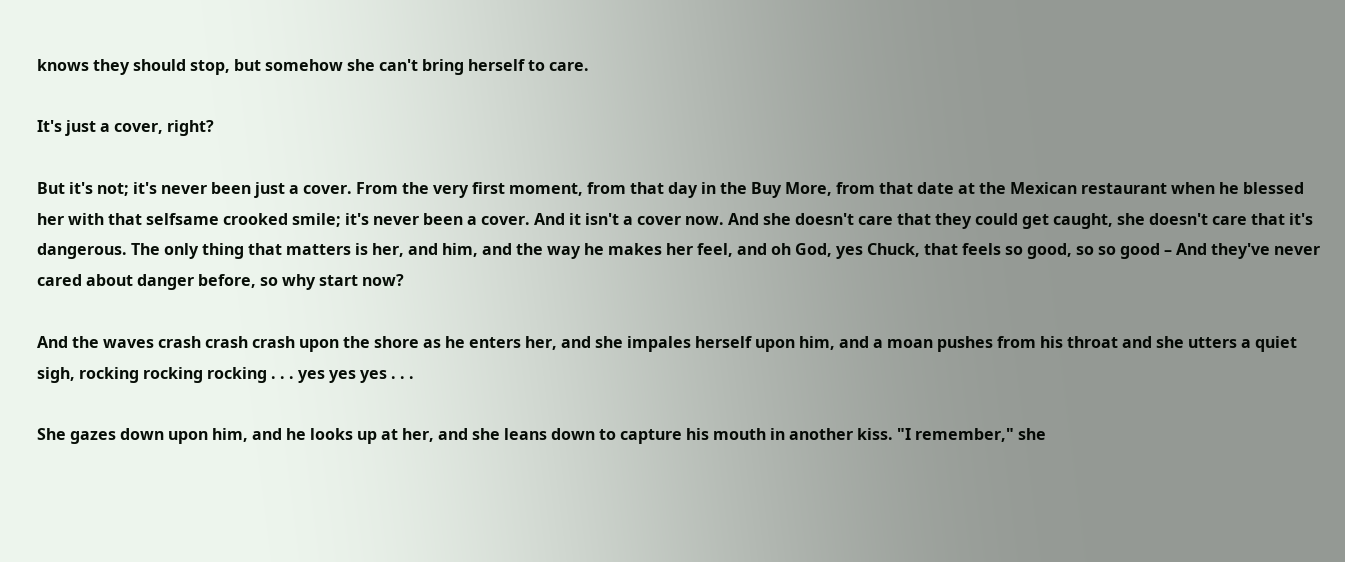knows they should stop, but somehow she can't bring herself to care.

It's just a cover, right?

But it's not; it's never been just a cover. From the very first moment, from that day in the Buy More, from that date at the Mexican restaurant when he blessed her with that selfsame crooked smile; it's never been a cover. And it isn't a cover now. And she doesn't care that they could get caught, she doesn't care that it's dangerous. The only thing that matters is her, and him, and the way he makes her feel, and oh God, yes Chuck, that feels so good, so so good – And they've never cared about danger before, so why start now?

And the waves crash crash crash upon the shore as he enters her, and she impales herself upon him, and a moan pushes from his throat and she utters a quiet sigh, rocking rocking rocking . . . yes yes yes . . .

She gazes down upon him, and he looks up at her, and she leans down to capture his mouth in another kiss. "I remember," she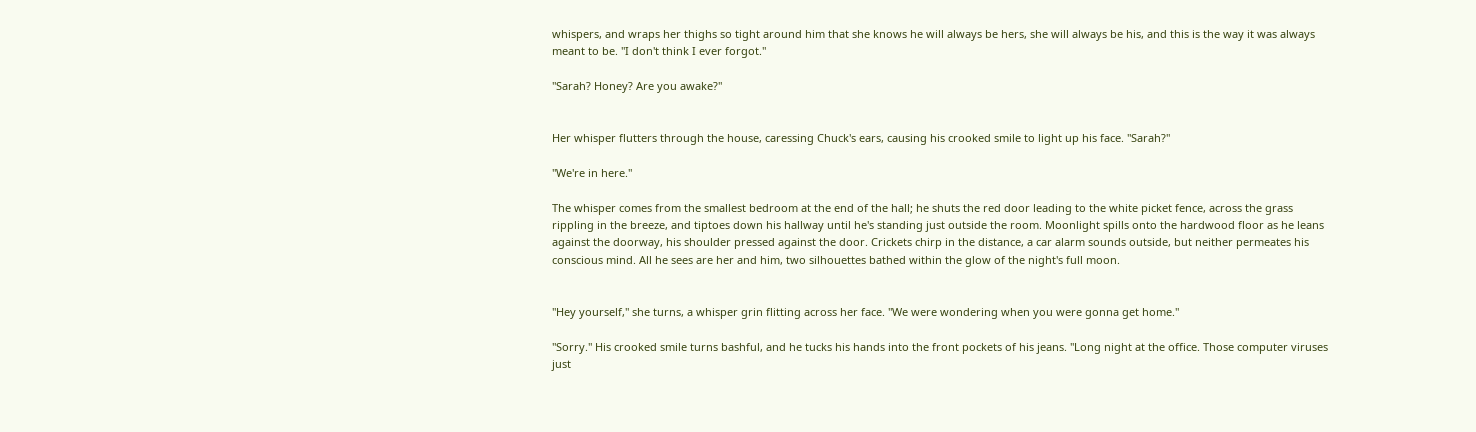whispers, and wraps her thighs so tight around him that she knows he will always be hers, she will always be his, and this is the way it was always meant to be. "I don't think I ever forgot."

"Sarah? Honey? Are you awake?"


Her whisper flutters through the house, caressing Chuck's ears, causing his crooked smile to light up his face. "Sarah?"

"We're in here."

The whisper comes from the smallest bedroom at the end of the hall; he shuts the red door leading to the white picket fence, across the grass rippling in the breeze, and tiptoes down his hallway until he's standing just outside the room. Moonlight spills onto the hardwood floor as he leans against the doorway, his shoulder pressed against the door. Crickets chirp in the distance, a car alarm sounds outside, but neither permeates his conscious mind. All he sees are her and him, two silhouettes bathed within the glow of the night's full moon.


"Hey yourself," she turns, a whisper grin flitting across her face. "We were wondering when you were gonna get home."

"Sorry." His crooked smile turns bashful, and he tucks his hands into the front pockets of his jeans. "Long night at the office. Those computer viruses just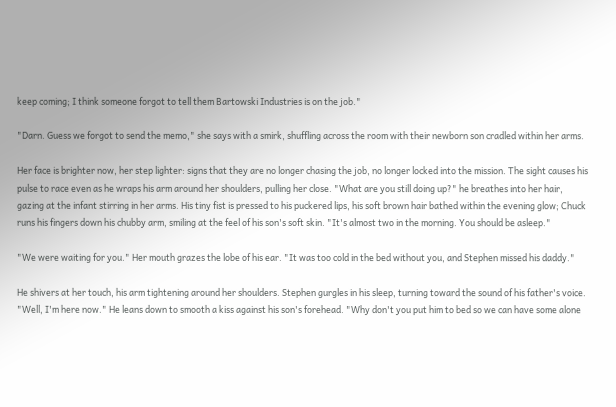keep coming; I think someone forgot to tell them Bartowski Industries is on the job."

"Darn. Guess we forgot to send the memo," she says with a smirk, shuffling across the room with their newborn son cradled within her arms.

Her face is brighter now, her step lighter: signs that they are no longer chasing the job, no longer locked into the mission. The sight causes his pulse to race even as he wraps his arm around her shoulders, pulling her close. "What are you still doing up?" he breathes into her hair, gazing at the infant stirring in her arms. His tiny fist is pressed to his puckered lips, his soft brown hair bathed within the evening glow; Chuck runs his fingers down his chubby arm, smiling at the feel of his son's soft skin. "It's almost two in the morning. You should be asleep."

"We were waiting for you." Her mouth grazes the lobe of his ear. "It was too cold in the bed without you, and Stephen missed his daddy."

He shivers at her touch, his arm tightening around her shoulders. Stephen gurgles in his sleep, turning toward the sound of his father's voice. "Well, I'm here now." He leans down to smooth a kiss against his son's forehead. "Why don't you put him to bed so we can have some alone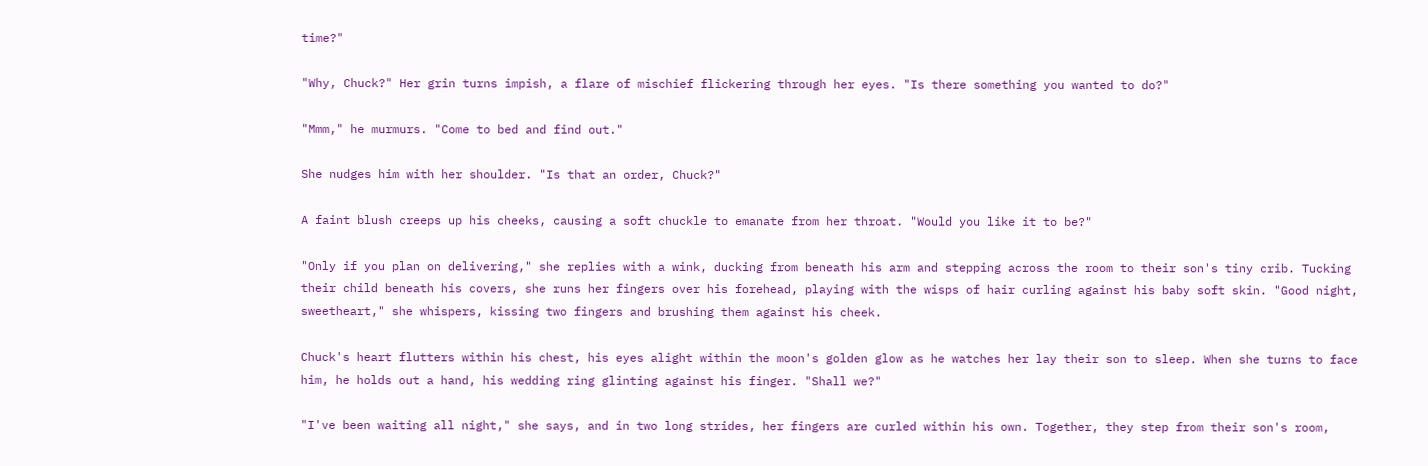time?"

"Why, Chuck?" Her grin turns impish, a flare of mischief flickering through her eyes. "Is there something you wanted to do?"

"Mmm," he murmurs. "Come to bed and find out."

She nudges him with her shoulder. "Is that an order, Chuck?"

A faint blush creeps up his cheeks, causing a soft chuckle to emanate from her throat. "Would you like it to be?"

"Only if you plan on delivering," she replies with a wink, ducking from beneath his arm and stepping across the room to their son's tiny crib. Tucking their child beneath his covers, she runs her fingers over his forehead, playing with the wisps of hair curling against his baby soft skin. "Good night, sweetheart," she whispers, kissing two fingers and brushing them against his cheek.

Chuck's heart flutters within his chest, his eyes alight within the moon's golden glow as he watches her lay their son to sleep. When she turns to face him, he holds out a hand, his wedding ring glinting against his finger. "Shall we?"

"I've been waiting all night," she says, and in two long strides, her fingers are curled within his own. Together, they step from their son's room,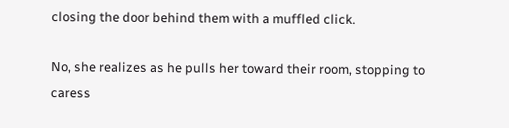closing the door behind them with a muffled click.

No, she realizes as he pulls her toward their room, stopping to caress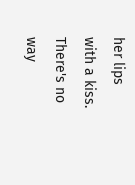her lips with a kiss. There's no way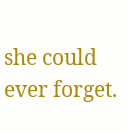she could ever forget.